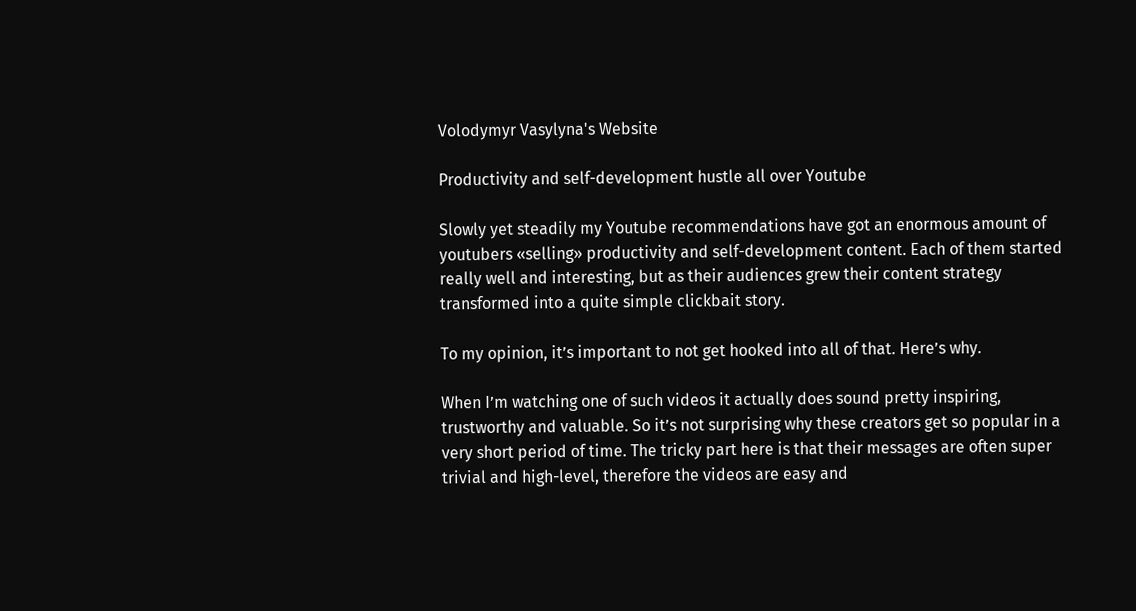Volodymyr Vasylyna's Website

Productivity and self-development hustle all over Youtube

Slowly yet steadily my Youtube recommendations have got an enormous amount of youtubers «selling» productivity and self-development content. Each of them started really well and interesting, but as their audiences grew their content strategy transformed into a quite simple clickbait story.

To my opinion, it’s important to not get hooked into all of that. Here’s why.

When I’m watching one of such videos it actually does sound pretty inspiring, trustworthy and valuable. So it’s not surprising why these creators get so popular in a very short period of time. The tricky part here is that their messages are often super trivial and high-level, therefore the videos are easy and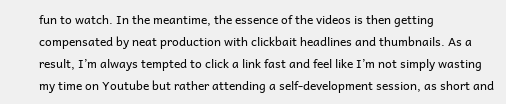fun to watch. In the meantime, the essence of the videos is then getting compensated by neat production with clickbait headlines and thumbnails. As a result, I’m always tempted to click a link fast and feel like I’m not simply wasting my time on Youtube but rather attending a self-development session, as short and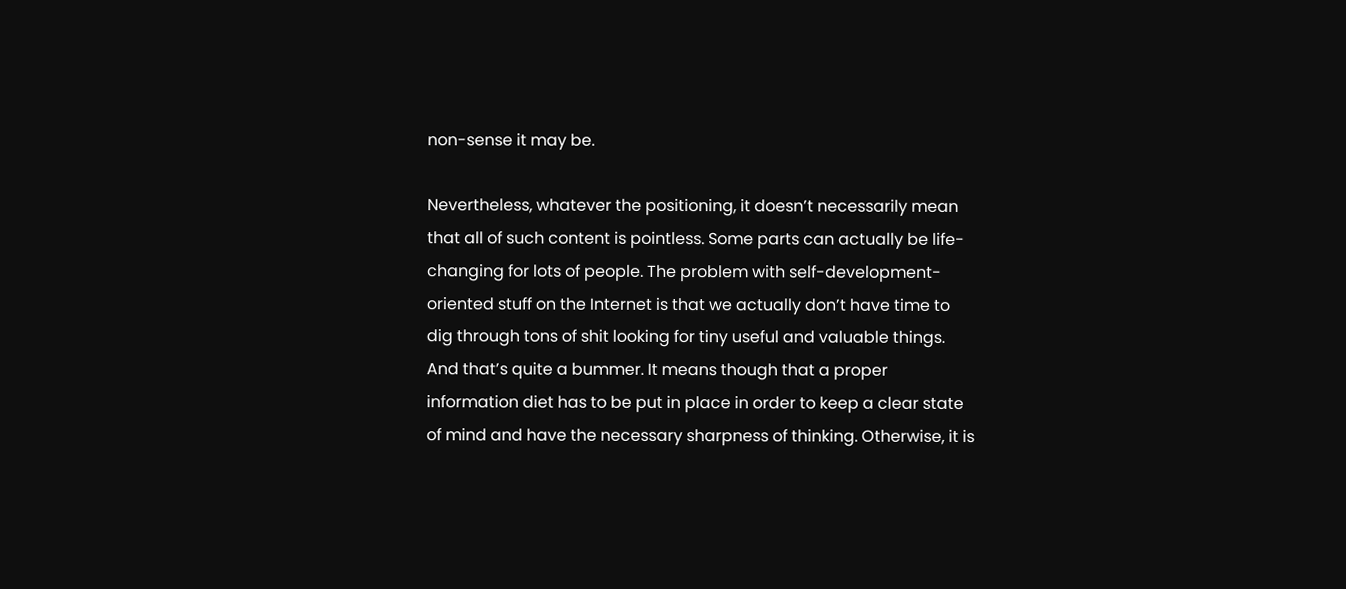non-sense it may be.

Nevertheless, whatever the positioning, it doesn’t necessarily mean that all of such content is pointless. Some parts can actually be life-changing for lots of people. The problem with self-development-oriented stuff on the Internet is that we actually don’t have time to dig through tons of shit looking for tiny useful and valuable things. And that’s quite a bummer. It means though that a proper information diet has to be put in place in order to keep a clear state of mind and have the necessary sharpness of thinking. Otherwise, it is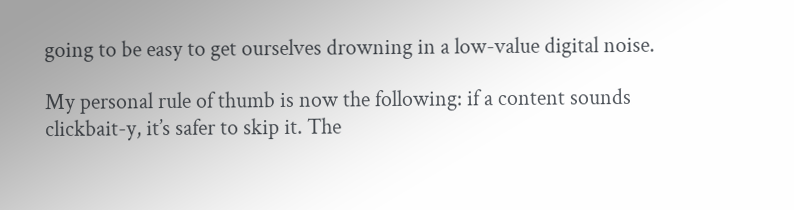going to be easy to get ourselves drowning in a low-value digital noise.

My personal rule of thumb is now the following: if a content sounds clickbait-y, it’s safer to skip it. The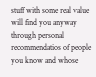stuff with some real value will find you anyway through personal recommendatios of people you know and whose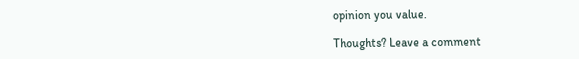opinion you value.

Thoughts? Leave a comment